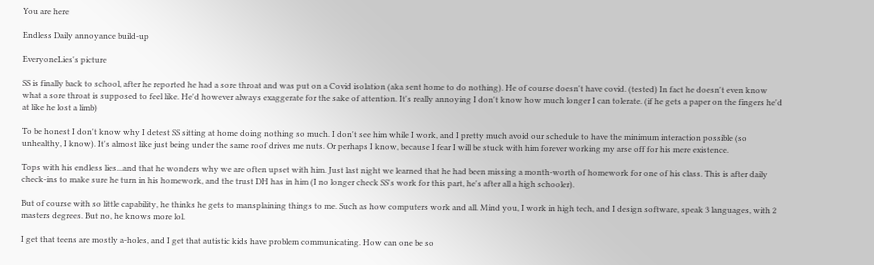You are here

Endless Daily annoyance build-up

EveryoneLies's picture

SS is finally back to school, after he reported he had a sore throat and was put on a Covid isolation (aka sent home to do nothing). He of course doesn't have covid. (tested) In fact he doesn't even know what a sore throat is supposed to feel like. He'd however always exaggerate for the sake of attention. It's really annoying I don't know how much longer I can tolerate. (if he gets a paper on the fingers he'd at like he lost a limb)

To be honest I don't know why I detest SS sitting at home doing nothing so much. I don't see him while I work, and I pretty much avoid our schedule to have the minimum interaction possible (so unhealthy, I know). It's almost like just being under the same roof drives me nuts. Or perhaps I know, because I fear I will be stuck with him forever working my arse off for his mere existence.

Tops with his endless lies...and that he wonders why we are often upset with him. Just last night we learned that he had been missing a month-worth of homework for one of his class. This is after daily check-ins to make sure he turn in his homework, and the trust DH has in him (I no longer check SS's work for this part, he's after all a high schooler).

But of course with so little capability, he thinks he gets to mansplaining things to me. Such as how computers work and all. Mind you, I work in high tech, and I design software, speak 3 languages, with 2 masters degrees. But no, he knows more lol.

I get that teens are mostly a-holes, and I get that autistic kids have problem communicating. How can one be so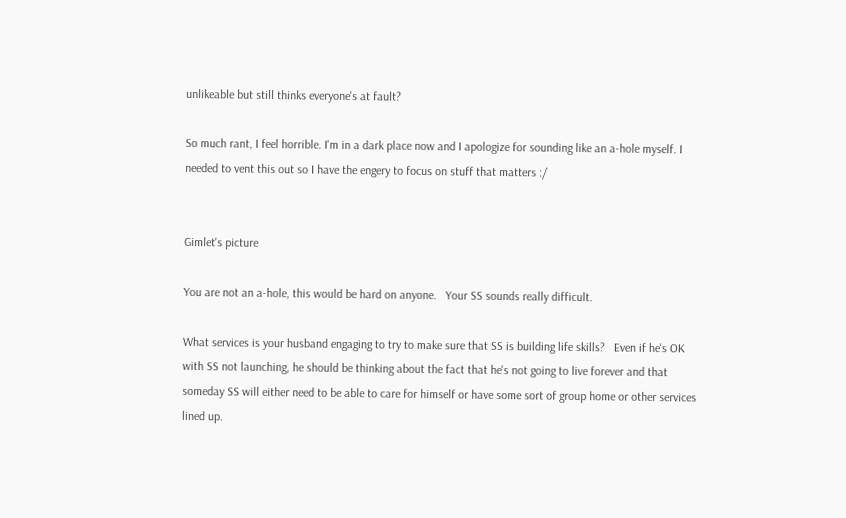unlikeable but still thinks everyone's at fault?

So much rant, I feel horrible. I'm in a dark place now and I apologize for sounding like an a-hole myself. I needed to vent this out so I have the engery to focus on stuff that matters :/


Gimlet's picture

You are not an a-hole, this would be hard on anyone.   Your SS sounds really difficult.

What services is your husband engaging to try to make sure that SS is building life skills?   Even if he's OK with SS not launching, he should be thinking about the fact that he's not going to live forever and that someday SS will either need to be able to care for himself or have some sort of group home or other services lined up.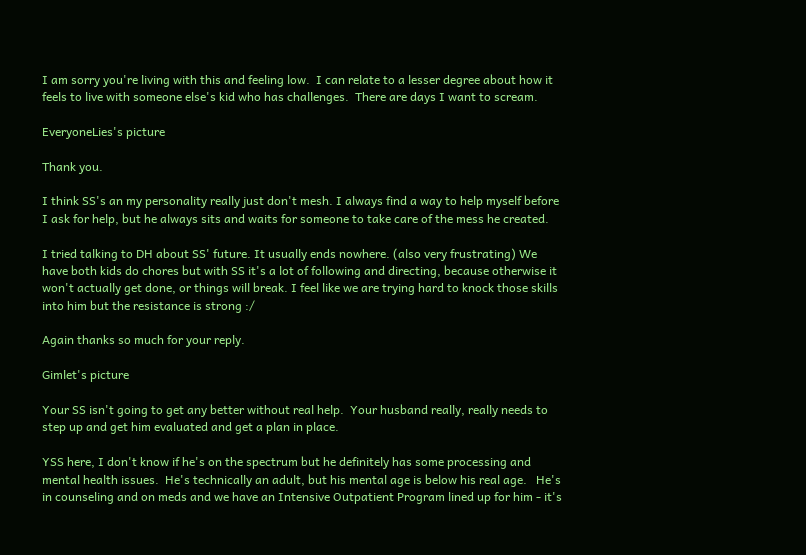I am sorry you're living with this and feeling low.  I can relate to a lesser degree about how it feels to live with someone else's kid who has challenges.  There are days I want to scream.

EveryoneLies's picture

Thank you.

I think SS's an my personality really just don't mesh. I always find a way to help myself before I ask for help, but he always sits and waits for someone to take care of the mess he created.

I tried talking to DH about SS' future. It usually ends nowhere. (also very frustrating) We have both kids do chores but with SS it's a lot of following and directing, because otherwise it won't actually get done, or things will break. I feel like we are trying hard to knock those skills into him but the resistance is strong :/

Again thanks so much for your reply.

Gimlet's picture

Your SS isn't going to get any better without real help.  Your husband really, really needs to step up and get him evaluated and get a plan in place.

YSS here, I don't know if he's on the spectrum but he definitely has some processing and mental health issues.  He's technically an adult, but his mental age is below his real age.   He's in counseling and on meds and we have an Intensive Outpatient Program lined up for him - it's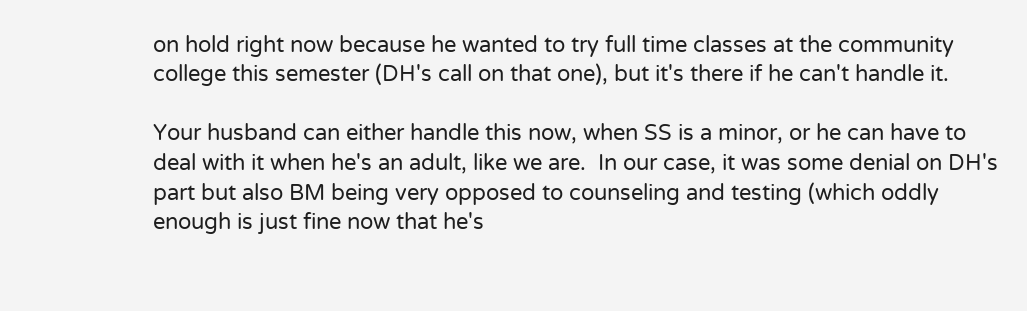on hold right now because he wanted to try full time classes at the community college this semester (DH's call on that one), but it's there if he can't handle it.

Your husband can either handle this now, when SS is a minor, or he can have to deal with it when he's an adult, like we are.  In our case, it was some denial on DH's part but also BM being very opposed to counseling and testing (which oddly enough is just fine now that he's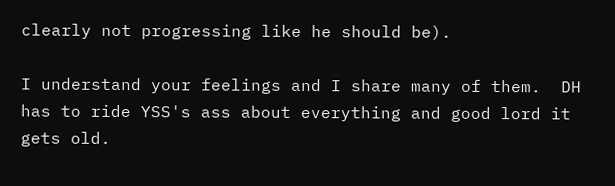clearly not progressing like he should be).

I understand your feelings and I share many of them.  DH has to ride YSS's ass about everything and good lord it gets old.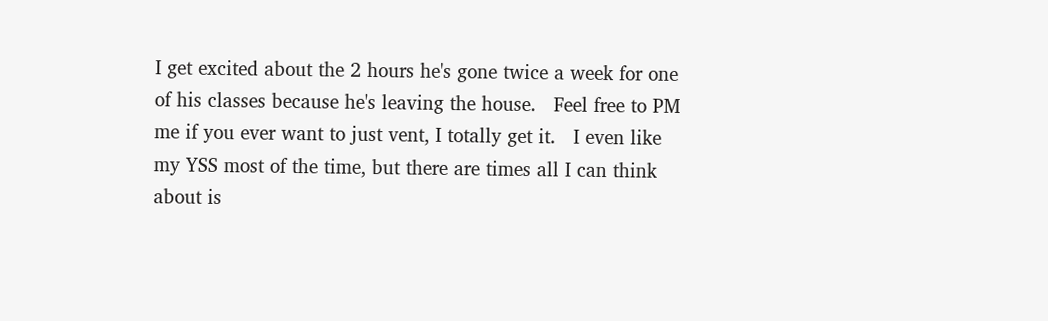I get excited about the 2 hours he's gone twice a week for one of his classes because he's leaving the house.   Feel free to PM me if you ever want to just vent, I totally get it.   I even like my YSS most of the time, but there are times all I can think about is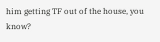him getting TF out of the house, you know?